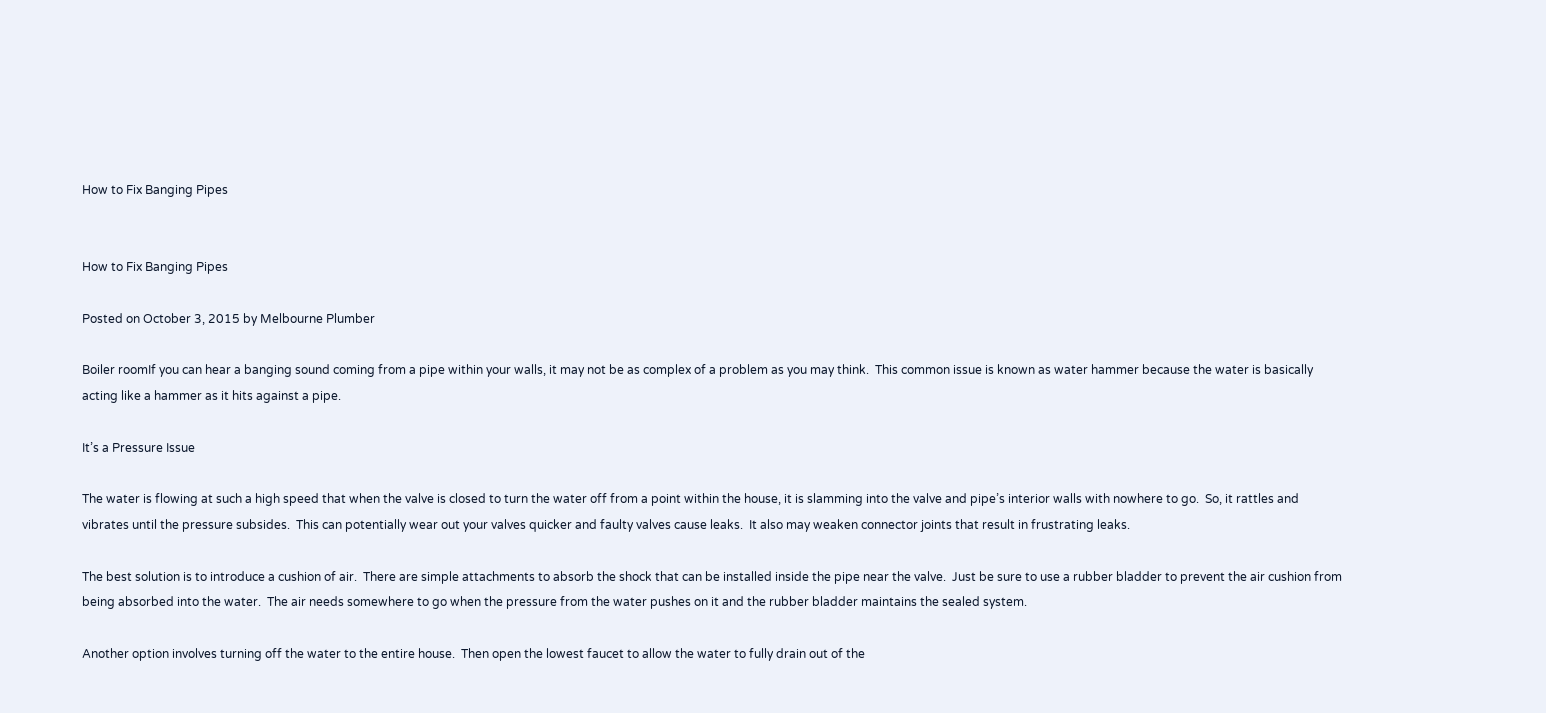How to Fix Banging Pipes


How to Fix Banging Pipes

Posted on October 3, 2015 by Melbourne Plumber

Boiler roomIf you can hear a banging sound coming from a pipe within your walls, it may not be as complex of a problem as you may think.  This common issue is known as water hammer because the water is basically acting like a hammer as it hits against a pipe.

It’s a Pressure Issue

The water is flowing at such a high speed that when the valve is closed to turn the water off from a point within the house, it is slamming into the valve and pipe’s interior walls with nowhere to go.  So, it rattles and vibrates until the pressure subsides.  This can potentially wear out your valves quicker and faulty valves cause leaks.  It also may weaken connector joints that result in frustrating leaks.

The best solution is to introduce a cushion of air.  There are simple attachments to absorb the shock that can be installed inside the pipe near the valve.  Just be sure to use a rubber bladder to prevent the air cushion from being absorbed into the water.  The air needs somewhere to go when the pressure from the water pushes on it and the rubber bladder maintains the sealed system.

Another option involves turning off the water to the entire house.  Then open the lowest faucet to allow the water to fully drain out of the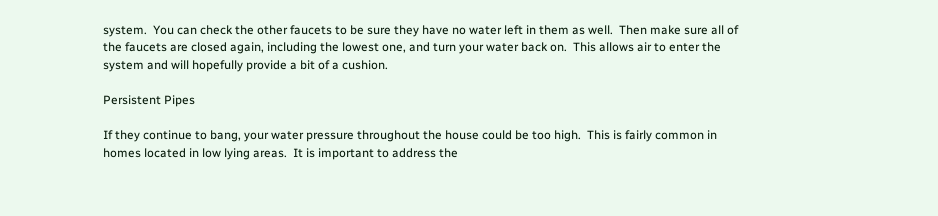system.  You can check the other faucets to be sure they have no water left in them as well.  Then make sure all of the faucets are closed again, including the lowest one, and turn your water back on.  This allows air to enter the system and will hopefully provide a bit of a cushion.

Persistent Pipes

If they continue to bang, your water pressure throughout the house could be too high.  This is fairly common in homes located in low lying areas.  It is important to address the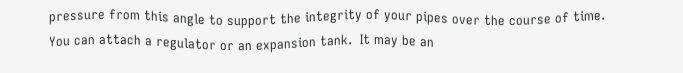pressure from this angle to support the integrity of your pipes over the course of time.  You can attach a regulator or an expansion tank.  It may be an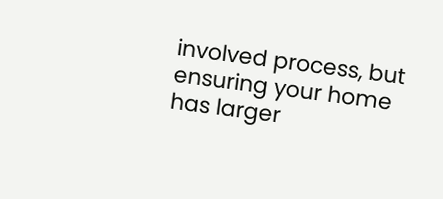involved process, but ensuring your home has larger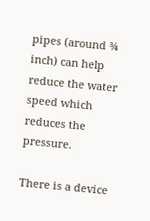pipes (around ¾ inch) can help reduce the water speed which reduces the pressure.

There is a device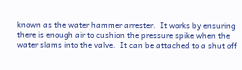known as the water hammer arrester.  It works by ensuring there is enough air to cushion the pressure spike when the water slams into the valve.  It can be attached to a shut off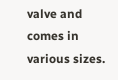valve and comes in various sizes.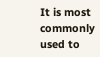It is most commonly used to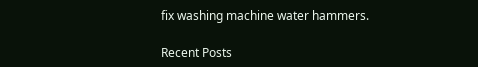fix washing machine water hammers.

Recent Posts